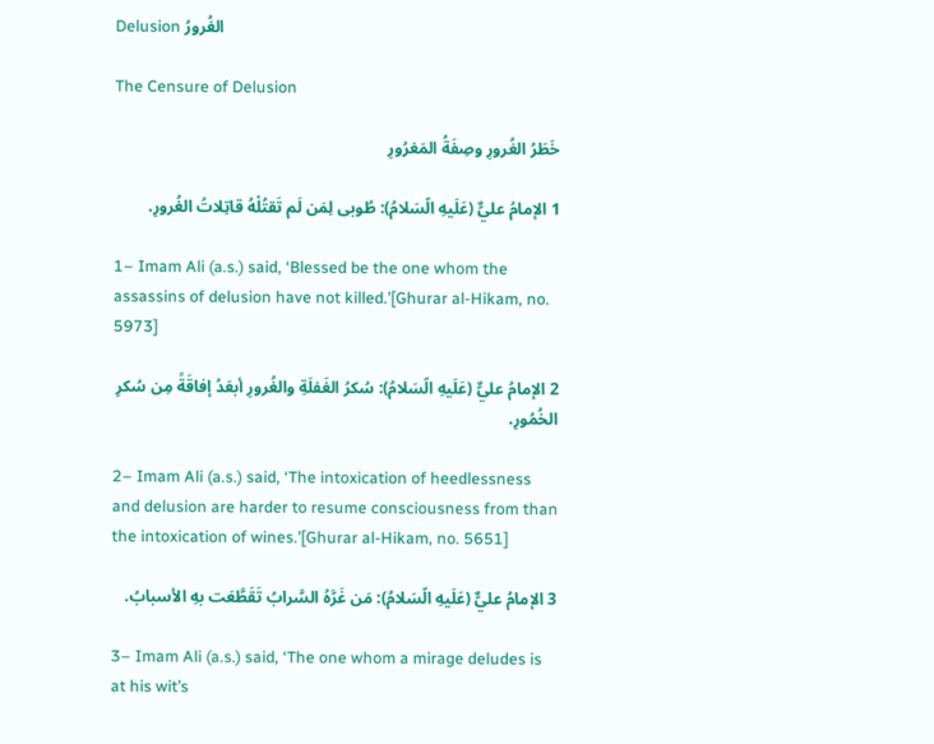Delusion الغُرورُ

The Censure of Delusion

خَطَرُ الغُرورِ وصِفَةُ المَغرُورِ

1 الإمامُ عليٌّ (عَلَيهِ الّسَلامُ): طُوبى لِمَن لَم تَقتُلْهُ قاتِلاتُ الغُرورِ.

1– Imam Ali (a.s.) said, ‘Blessed be the one whom the assassins of delusion have not killed.’[Ghurar al-Hikam, no. 5973]

2 الإمامُ عليٌّ (عَلَيهِ الّسَلامُ): سُكرُ الغَفلَةِ والغُرورِ أبعَدُ إفاقَةً مِن سُكرِ الخُمُورِ.

2– Imam Ali (a.s.) said, ‘The intoxication of heedlessness and delusion are harder to resume consciousness from than the intoxication of wines.’[Ghurar al-Hikam, no. 5651]

3 الإمامُ عليٌّ (عَلَيهِ الّسَلامُ): مَن غَرَّهُ السَّرابُ تَقَطَّعَت بهِ الأسبابُ.

3– Imam Ali (a.s.) said, ‘The one whom a mirage deludes is at his wit’s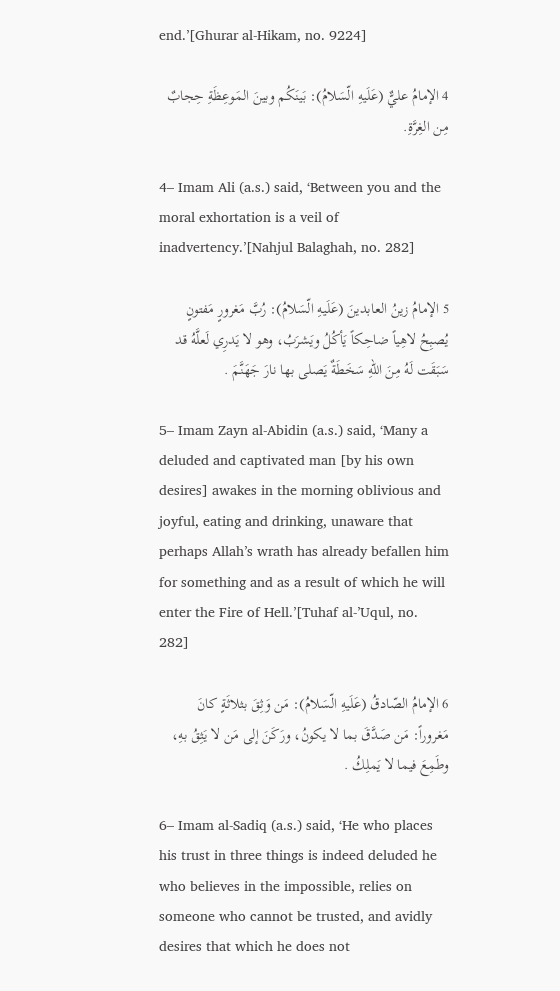end.’[Ghurar al-Hikam, no. 9224]

4 الإمامُ عليٌّ (عَلَيهِ الّسَلامُ): بَينَكُم وبينَ المَوعِظَةِ حِجابٌ مِن الغِرَّةِ.

4– Imam Ali (a.s.) said, ‘Between you and the moral exhortation is a veil of inadvertency.’[Nahjul Balaghah, no. 282]

5 الإمامُ زينُ العابدينَ (عَلَيهِ الّسَلامُ): رُبَّ مَغرورٍ مَفتونٍ يُصبِحُ لاهِياً ضاحِكاً يَأكُلُ ويَشرَبُ، وهو لا يَدرِي لَعلَّهُ قد سَبَقَت لَهُ مِنَ اللّهِ سَخَطَةٌ يَصلى بها نارَ جَهَنَّمَ .

5– Imam Zayn al-Abidin (a.s.) said, ‘Many a deluded and captivated man [by his own desires] awakes in the morning oblivious and joyful, eating and drinking, unaware that perhaps Allah’s wrath has already befallen him for something and as a result of which he will enter the Fire of Hell.’[Tuhaf al-’Uqul, no. 282]

6 الإمامُ الصّادقُ (عَلَيهِ الّسَلامُ): مَن وَثِقَ بثلاثَةٍ كانَ مَغروراً: مَن صَدَّقَ بما لا يكونُ، ورَكَنَ إلى مَن لا يَثِقُ بهِ، وطَمِعَ فيما لا يَملِكُ .

6– Imam al-Sadiq (a.s.) said, ‘He who places his trust in three things is indeed deluded he who believes in the impossible, relies on someone who cannot be trusted, and avidly desires that which he does not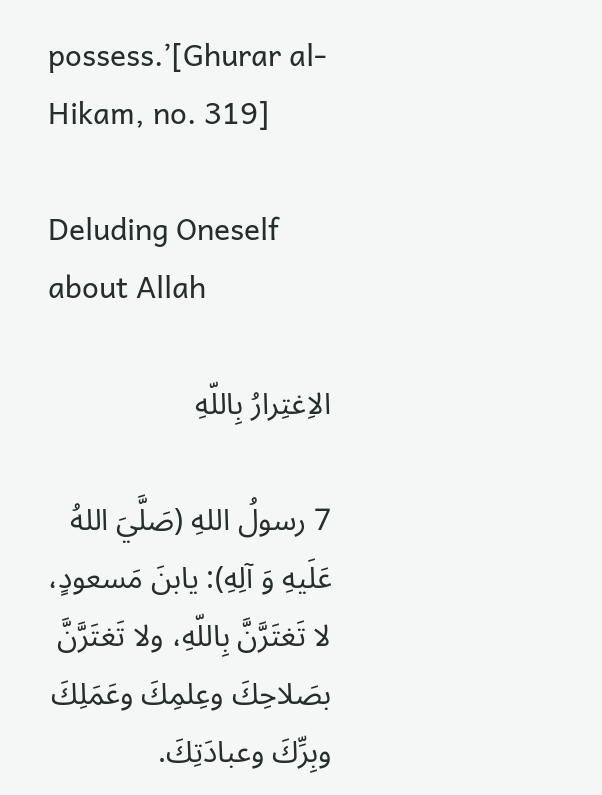possess.’[Ghurar al-Hikam, no. 319]

Deluding Oneself about Allah

الاِغتِرارُ بِاللّهِ

7 رسولُ اللهِ (صَلَّيَ اللهُ عَلَيهِ وَ آلِهِ): يابنَ مَسعودٍ، لا تَغتَرَّنَّ بِاللّهِ، ولا تَغتَرَّنَّ بصَلاحِكَ وعِلمِكَ وعَمَلِكَ وبِرِّكَ وعبادَتِكَ.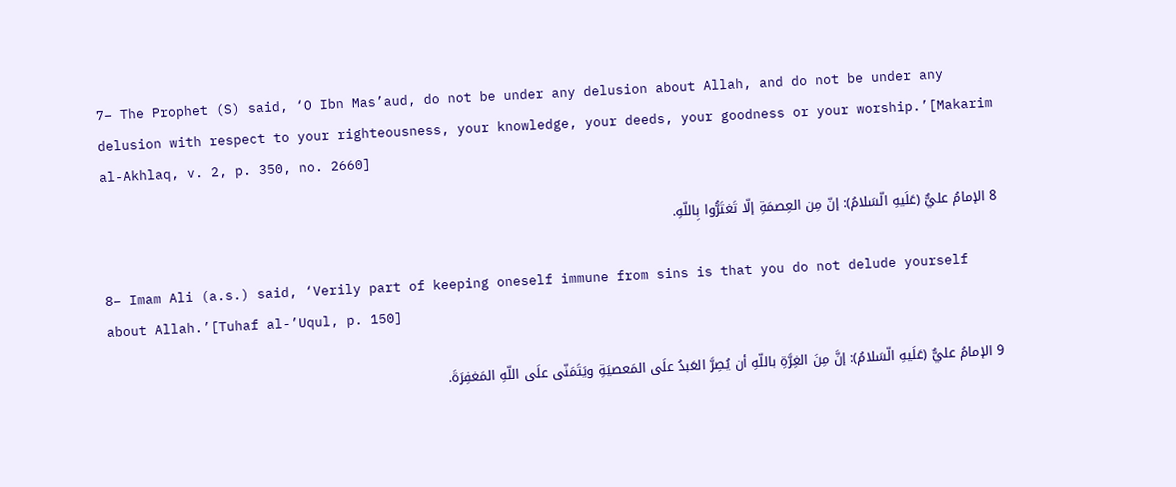7– The Prophet (S) said, ‘O Ibn Mas’aud, do not be under any delusion about Allah, and do not be under any delusion with respect to your righteousness, your knowledge, your deeds, your goodness or your worship.’[Makarim al-Akhlaq, v. 2, p. 350, no. 2660]

8 الإمامُ عليٌّ (عَلَيهِ الّسَلامُ): إنّ مِن العِصمَةِ إلّا تَغتَرُّوا بِاللّهِ.

8– Imam Ali (a.s.) said, ‘Verily part of keeping oneself immune from sins is that you do not delude yourself about Allah.’[Tuhaf al-’Uqul, p. 150]

9 الإمامُ عليٌّ (عَلَيهِ الّسَلامُ): إنَّ مِنَ الغِرَّةِ باللّهِ أن يُصِرَّ العَبدُ علَى المَعصيَةِ ويَتَمَنّى علَى اللّهِ المَغفِرَةَ.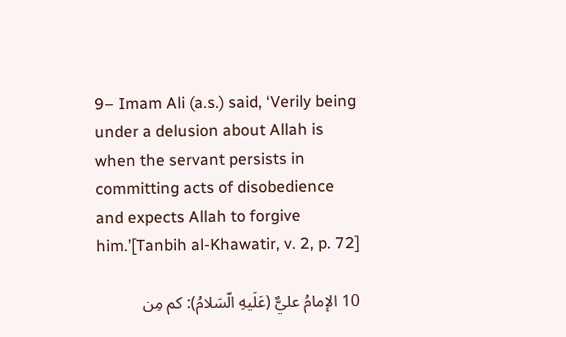9– Imam Ali (a.s.) said, ‘Verily being under a delusion about Allah is when the servant persists in committing acts of disobedience and expects Allah to forgive him.’[Tanbih al-Khawatir, v. 2, p. 72]

10 الإمامُ عليٌّ (عَلَيهِ الّسَلامُ): كم مِن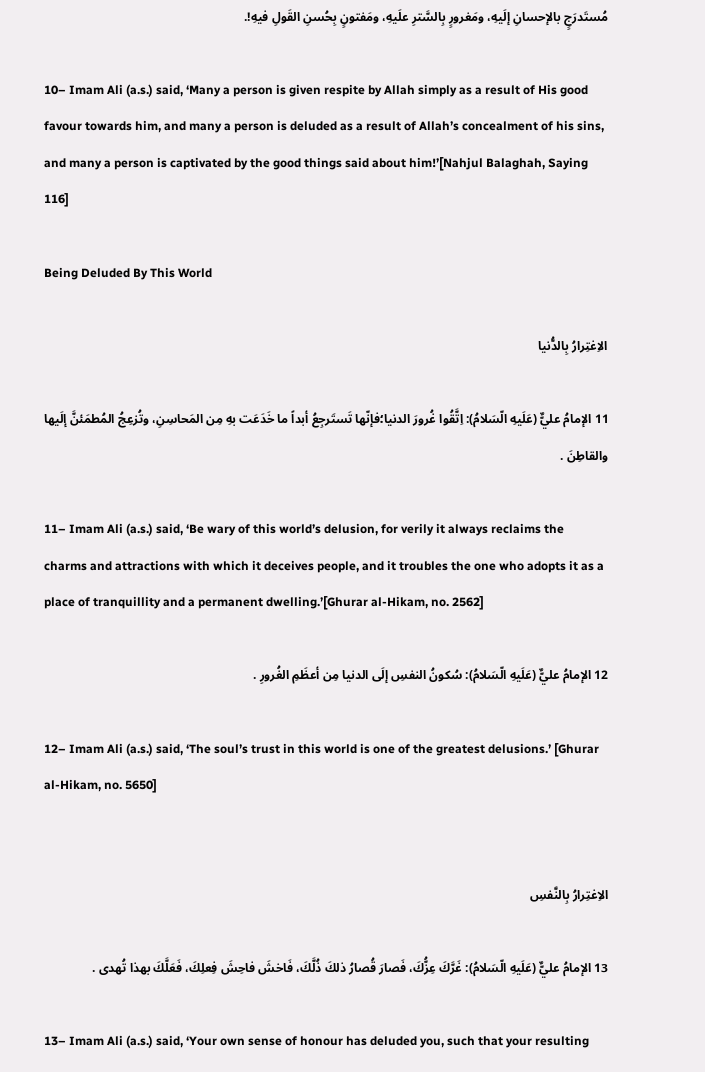مُستَدرَجٍ بالإحسانِ إلَيهِ، ومَغرورٍ بِالسَّترِ علَيهِ، ومَفتونٍ بِحُسنِ القَولِ فيهِ!.

10– Imam Ali (a.s.) said, ‘Many a person is given respite by Allah simply as a result of His good favour towards him, and many a person is deluded as a result of Allah’s concealment of his sins, and many a person is captivated by the good things said about him!’[Nahjul Balaghah, Saying 116]

Being Deluded By This World

الاِغتِرارُ بِالدُّنيا

11 الإمامُ عليٌّ (عَلَيهِ الّسَلامُ): اِتَّقُوا غُرورَ الدنيا؛فإنّها تَستَرجِعُ أبداً ما خَدَعَت بهِ مِن المَحاسِنِ، وتُزعِجُ المُطمَئنَّ إلَيها والقاطِنَ .

11– Imam Ali (a.s.) said, ‘Be wary of this world’s delusion, for verily it always reclaims the charms and attractions with which it deceives people, and it troubles the one who adopts it as a place of tranquillity and a permanent dwelling.’[Ghurar al-Hikam, no. 2562]

12 الإمامُ عليٌّ (عَلَيهِ الّسَلامُ): سُكونُ النفسِ إلَى الدنيا مِن أعظَمِ الغُرورِ .

12– Imam Ali (a.s.) said, ‘The soul’s trust in this world is one of the greatest delusions.’ [Ghurar al-Hikam, no. 5650]


الاِغتِرارُ بِالنَّفسِ

13 الإمامُ عليٌّ (عَلَيهِ الّسَلامُ): غَرَّكَ عِزُّكَ، فَصارَ قُصارُ ذلكَ ذُلَّكَ، فَاخشَ فاحِشَ فِعلِكَ، فَعَلَّكَ بهذا تُهدى .

13– Imam Ali (a.s.) said, ‘Your own sense of honour has deluded you, such that your resulting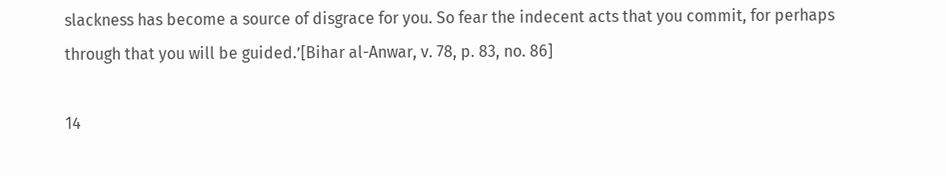slackness has become a source of disgrace for you. So fear the indecent acts that you commit, for perhaps through that you will be guided.’[Bihar al-Anwar, v. 78, p. 83, no. 86]

14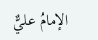الإمامُ عليٌّ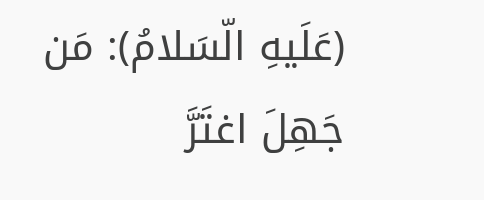(عَلَيهِ الّسَلامُ): مَن جَهِلَ اغتَرَّ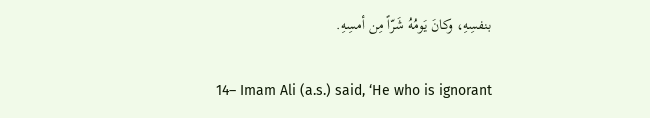بنفسِهِ، وكانَ يَومُهُ شَرّاً مِن أمسِهِ.

14– Imam Ali (a.s.) said, ‘He who is ignorant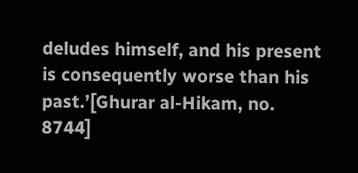deludes himself, and his present is consequently worse than his past.’[Ghurar al-Hikam, no. 8744]